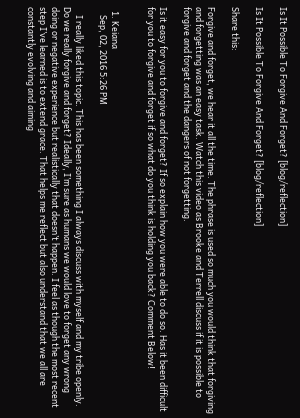Is It Possible To Forgive And Forget? [blog/reflection]

Is It Possible To Forgive And Forget? [blog/reflection]

Share this:

Forgive and forget, we hear it all the time. The phrase is used so much you would think that forgiving and forgetting was an easy task. Watch this video as Brooke and Terrell discuss if it is possible to forgive and forget and the dangers of not forgetting.

Is it easy for you to forgive and forget? If so explain how you were able to do so. Has it been difficult for you to forgive and forget if so what do you think is holding you back? Comment Below!


  1. Keiana
    Sep, 02, 2016 5:26 PM

    I really liked this topic. This has been something I always discuss with myself and my tribe openly. Do we really forgive and forget? Ideally, I’m sure as humans we would love to forget any wrong doing or negative experience but realistically that doesn’t happen. I feel as though the most recent step I’ve learned is to extend grace. That helps me reflect but also understand that we all are constantly evolving and aiming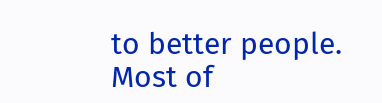to better people. Most of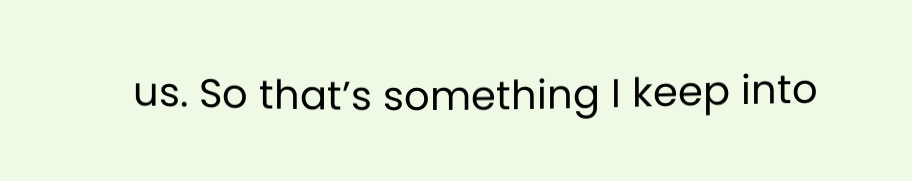us. So that’s something I keep into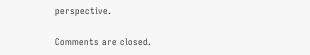perspective.

Comments are closed.